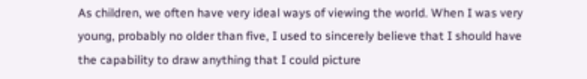As children, we often have very ideal ways of viewing the world. When I was very young, probably no older than five, I used to sincerely believe that I should have the capability to draw anything that I could picture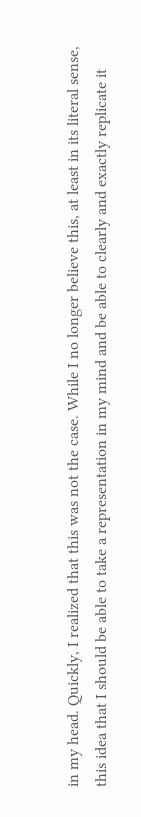in my head. Quickly, I realized that this was not the case. While I no longer believe this, at least in its literal sense, this idea that I should be able to take a representation in my mind and be able to clearly and exactly replicate it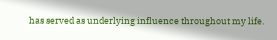has served as underlying influence throughout my life.